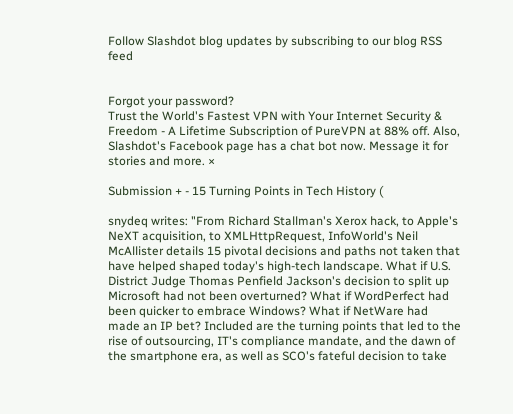Follow Slashdot blog updates by subscribing to our blog RSS feed


Forgot your password?
Trust the World's Fastest VPN with Your Internet Security & Freedom - A Lifetime Subscription of PureVPN at 88% off. Also, Slashdot's Facebook page has a chat bot now. Message it for stories and more. ×

Submission + - 15 Turning Points in Tech History (

snydeq writes: "From Richard Stallman's Xerox hack, to Apple's NeXT acquisition, to XMLHttpRequest, InfoWorld's Neil McAllister details 15 pivotal decisions and paths not taken that have helped shaped today's high-tech landscape. What if U.S. District Judge Thomas Penfield Jackson's decision to split up Microsoft had not been overturned? What if WordPerfect had been quicker to embrace Windows? What if NetWare had made an IP bet? Included are the turning points that led to the rise of outsourcing, IT's compliance mandate, and the dawn of the smartphone era, as well as SCO's fateful decision to take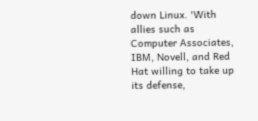down Linux. 'With allies such as Computer Associates, IBM, Novell, and Red Hat willing to take up its defense,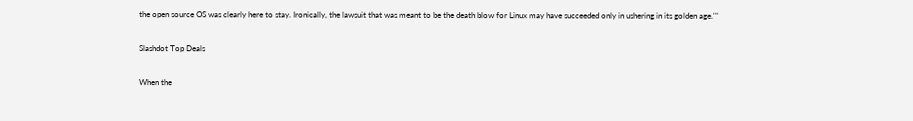the open source OS was clearly here to stay. Ironically, the lawsuit that was meant to be the death blow for Linux may have succeeded only in ushering in its golden age.'"

Slashdot Top Deals

When the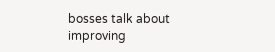bosses talk about improving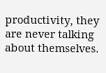productivity, they are never talking about themselves.